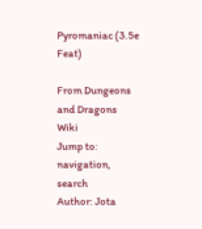Pyromaniac (3.5e Feat)

From Dungeons and Dragons Wiki
Jump to: navigation, search
Author: Jota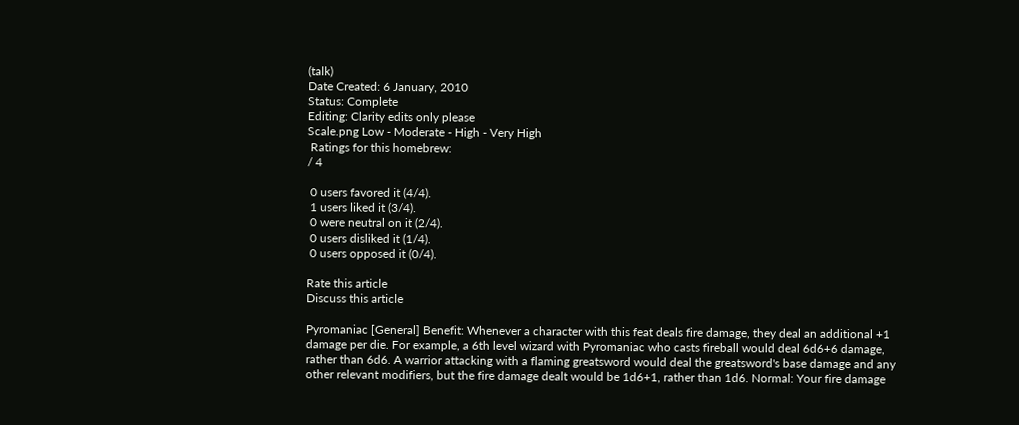(talk)
Date Created: 6 January, 2010
Status: Complete
Editing: Clarity edits only please
Scale.png Low - Moderate - High - Very High
 Ratings for this homebrew:
/ 4

 0 users favored it (4/4).
 1 users liked it (3/4).
 0 were neutral on it (2/4).
 0 users disliked it (1/4).
 0 users opposed it (0/4).

Rate this article
Discuss this article

Pyromaniac [General] Benefit: Whenever a character with this feat deals fire damage, they deal an additional +1 damage per die. For example, a 6th level wizard with Pyromaniac who casts fireball would deal 6d6+6 damage, rather than 6d6. A warrior attacking with a flaming greatsword would deal the greatsword's base damage and any other relevant modifiers, but the fire damage dealt would be 1d6+1, rather than 1d6. Normal: Your fire damage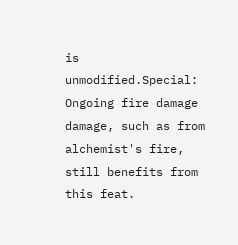is unmodified.Special: Ongoing fire damage damage, such as from alchemist's fire, still benefits from this feat.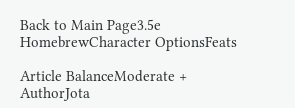Back to Main Page3.5e HomebrewCharacter OptionsFeats

Article BalanceModerate +
AuthorJota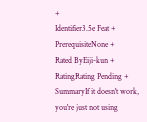+
Identifier3.5e Feat +
PrerequisiteNone +
Rated ByEiji-kun +
RatingRating Pending +
SummaryIf it doesn't work, you're just not using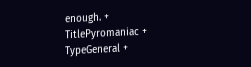enough. +
TitlePyromaniac +
TypeGeneral +